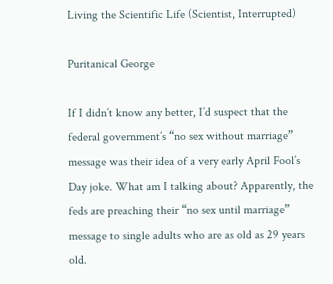Living the Scientific Life (Scientist, Interrupted)

Puritanical George

If I didn’t know any better, I’d suspect that the federal government’s “no sex without marriage” message was their idea of a very early April Fool’s Day joke. What am I talking about? Apparently, the feds are preaching their “no sex until marriage” message to single adults who are as old as 29 years old.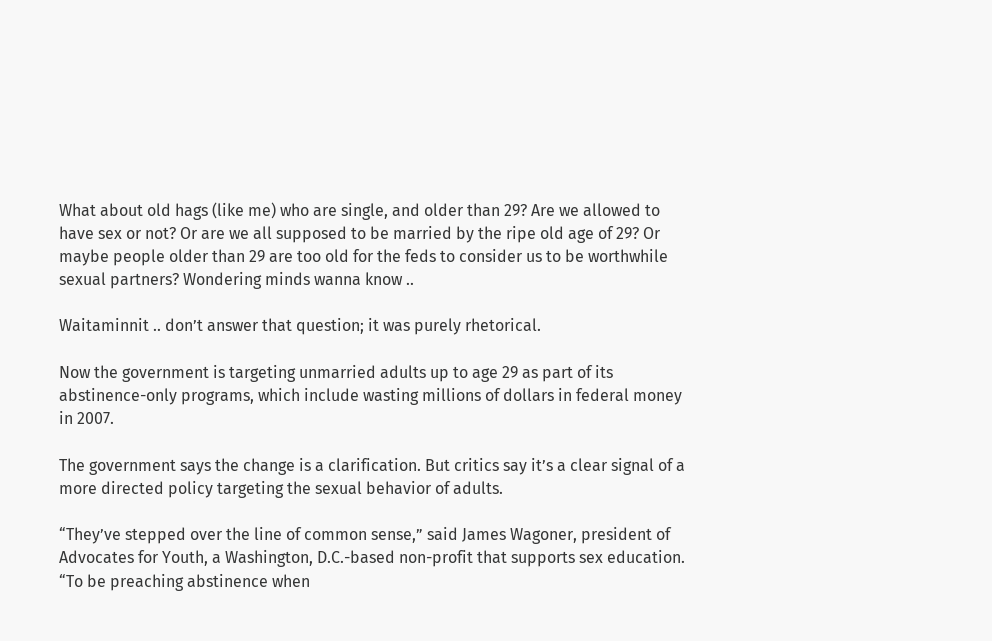What about old hags (like me) who are single, and older than 29? Are we allowed to have sex or not? Or are we all supposed to be married by the ripe old age of 29? Or maybe people older than 29 are too old for the feds to consider us to be worthwhile sexual partners? Wondering minds wanna know ..

Waitaminnit .. don’t answer that question; it was purely rhetorical.

Now the government is targeting unmarried adults up to age 29 as part of its abstinence-only programs, which include wasting millions of dollars in federal money in 2007.

The government says the change is a clarification. But critics say it’s a clear signal of a more directed policy targeting the sexual behavior of adults.

“They’ve stepped over the line of common sense,” said James Wagoner, president of Advocates for Youth, a Washington, D.C.-based non-profit that supports sex education. “To be preaching abstinence when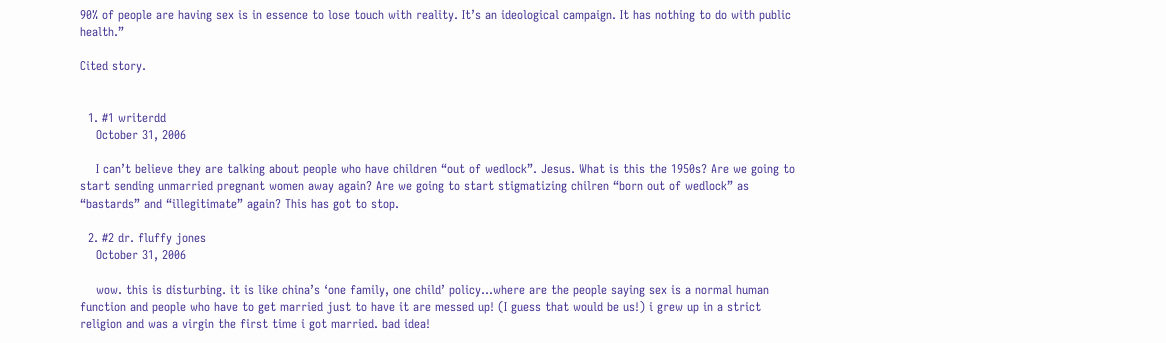90% of people are having sex is in essence to lose touch with reality. It’s an ideological campaign. It has nothing to do with public health.”

Cited story.


  1. #1 writerdd
    October 31, 2006

    I can’t believe they are talking about people who have children “out of wedlock”. Jesus. What is this the 1950s? Are we going to start sending unmarried pregnant women away again? Are we going to start stigmatizing chilren “born out of wedlock” as “bastards” and “illegitimate” again? This has got to stop.

  2. #2 dr. fluffy jones
    October 31, 2006

    wow. this is disturbing. it is like china’s ‘one family, one child’ policy…where are the people saying sex is a normal human function and people who have to get married just to have it are messed up! (I guess that would be us!) i grew up in a strict religion and was a virgin the first time i got married. bad idea!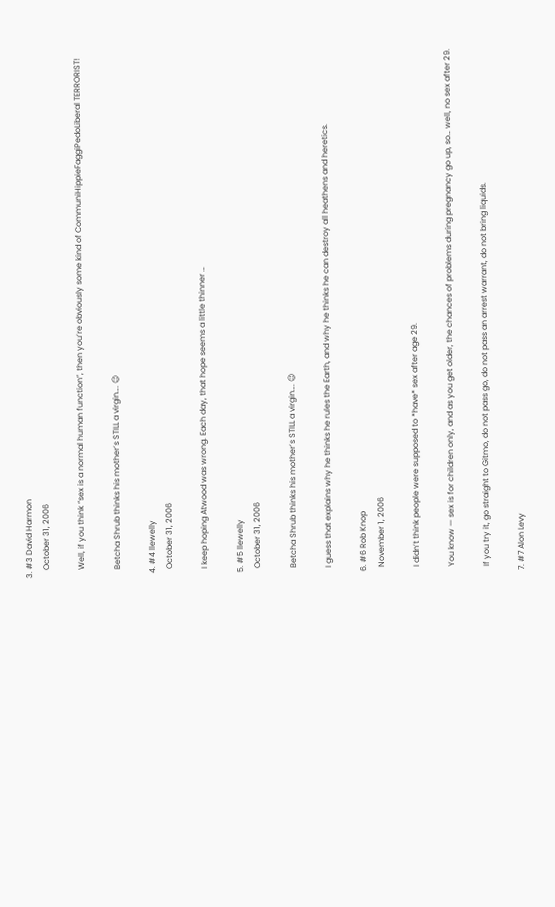3. #3 David Harmon
    October 31, 2006

    Well, if you think “sex is a normal human function”, then you’re obviously some kind of CommuniHippieFaggiPedoLiberal TERRORIST!

    Betcha Shrub thinks his mother’s STILL a virgin…. 😉

  4. #4 llewelly
    October 31, 2006

    I keep hoping Atwood was wrong. Each day, that hope seems a little thinner …

  5. #5 llewelly
    October 31, 2006

    Betcha Shrub thinks his mother’s STILL a virgin…. 😉

    I guess that explains why he thinks he rules the Earth, and why he thinks he can destroy all heathens and heretics.

  6. #6 Rob Knop
    November 1, 2006

    I didn’t think people were supposed to *have* sex after age 29.

    You know — sex is for children only, and as you get older, the chances of problems during pregnancy go up, so… well, no sex after 29.

    If you try it, go straight to Gitmo, do not pass go, do not pass an arrest warrant, do not bring liquids.

  7. #7 Alon Levy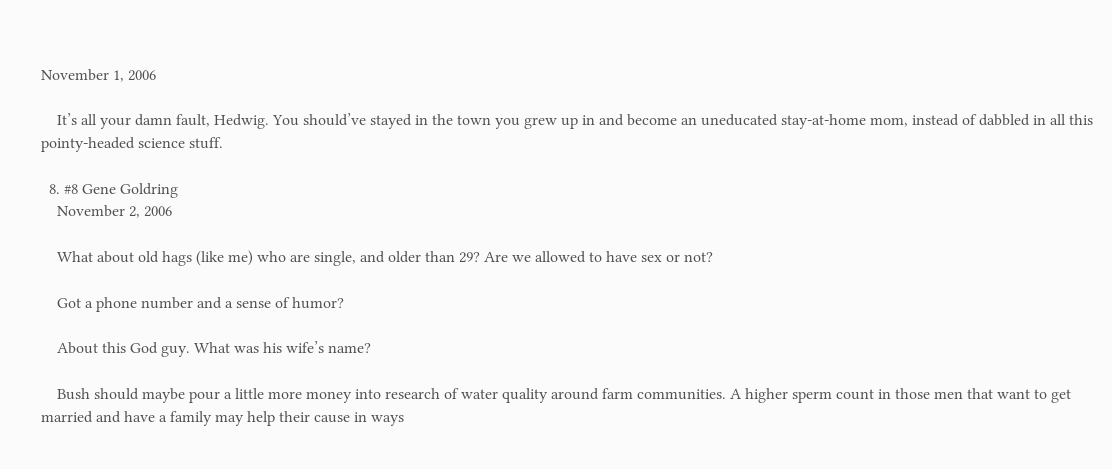November 1, 2006

    It’s all your damn fault, Hedwig. You should’ve stayed in the town you grew up in and become an uneducated stay-at-home mom, instead of dabbled in all this pointy-headed science stuff.

  8. #8 Gene Goldring
    November 2, 2006

    What about old hags (like me) who are single, and older than 29? Are we allowed to have sex or not?

    Got a phone number and a sense of humor?

    About this God guy. What was his wife’s name?

    Bush should maybe pour a little more money into research of water quality around farm communities. A higher sperm count in those men that want to get married and have a family may help their cause in ways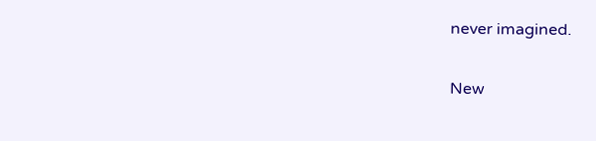never imagined.

New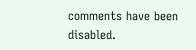comments have been disabled.